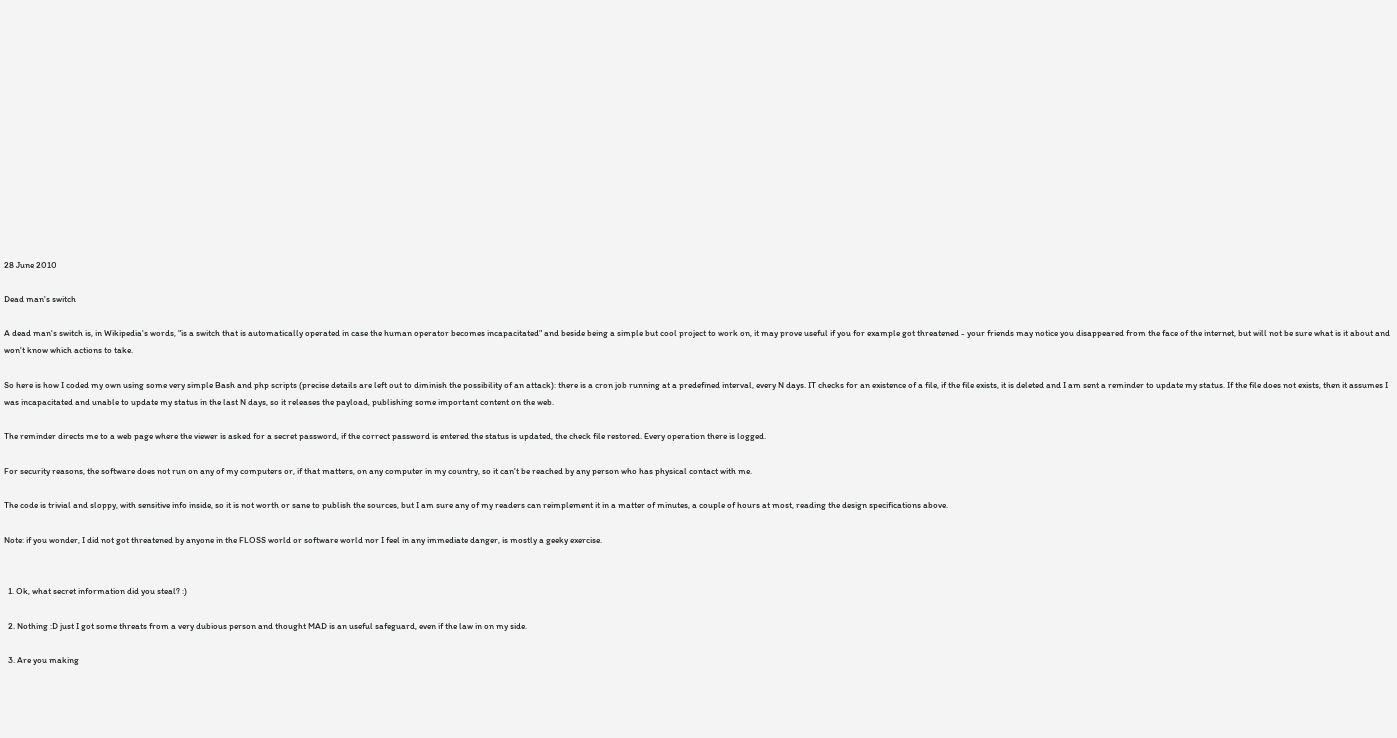28 June 2010

Dead man's switch

A dead man's switch is, in Wikipedia's words, "is a switch that is automatically operated in case the human operator becomes incapacitated" and beside being a simple but cool project to work on, it may prove useful if you for example got threatened - your friends may notice you disappeared from the face of the internet, but will not be sure what is it about and won't know which actions to take.

So here is how I coded my own using some very simple Bash and php scripts (precise details are left out to diminish the possibility of an attack): there is a cron job running at a predefined interval, every N days. IT checks for an existence of a file, if the file exists, it is deleted and I am sent a reminder to update my status. If the file does not exists, then it assumes I was incapacitated and unable to update my status in the last N days, so it releases the payload, publishing some important content on the web.

The reminder directs me to a web page where the viewer is asked for a secret password, if the correct password is entered the status is updated, the check file restored. Every operation there is logged.

For security reasons, the software does not run on any of my computers or, if that matters, on any computer in my country, so it can't be reached by any person who has physical contact with me.

The code is trivial and sloppy, with sensitive info inside, so it is not worth or sane to publish the sources, but I am sure any of my readers can reimplement it in a matter of minutes, a couple of hours at most, reading the design specifications above.

Note: if you wonder, I did not got threatened by anyone in the FLOSS world or software world nor I feel in any immediate danger, is mostly a geeky exercise.


  1. Ok, what secret information did you steal? :)

  2. Nothing :D just I got some threats from a very dubious person and thought MAD is an useful safeguard, even if the law in on my side.

  3. Are you making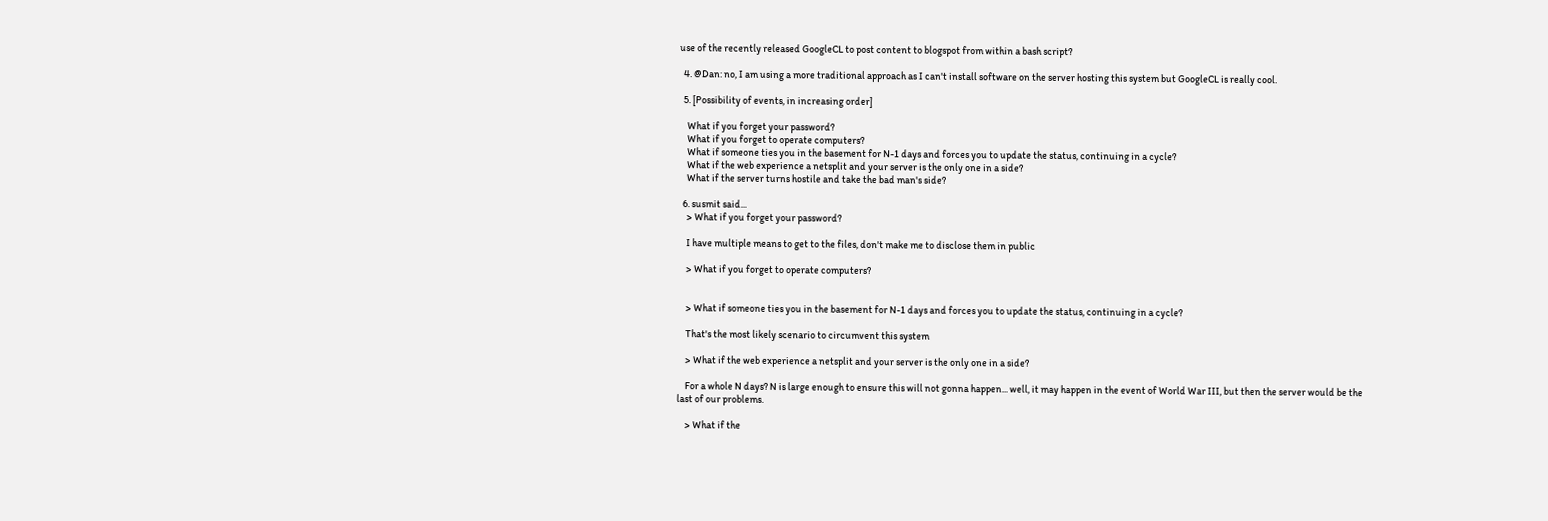use of the recently released GoogleCL to post content to blogspot from within a bash script?

  4. @Dan: no, I am using a more traditional approach as I can't install software on the server hosting this system but GoogleCL is really cool.

  5. [Possibility of events, in increasing order]

    What if you forget your password?
    What if you forget to operate computers?
    What if someone ties you in the basement for N-1 days and forces you to update the status, continuing in a cycle?
    What if the web experience a netsplit and your server is the only one in a side?
    What if the server turns hostile and take the bad man's side?

  6. susmit said...
    > What if you forget your password?

    I have multiple means to get to the files, don't make me to disclose them in public

    > What if you forget to operate computers?


    > What if someone ties you in the basement for N-1 days and forces you to update the status, continuing in a cycle?

    That's the most likely scenario to circumvent this system

    > What if the web experience a netsplit and your server is the only one in a side?

    For a whole N days? N is large enough to ensure this will not gonna happen... well, it may happen in the event of World War III, but then the server would be the last of our problems.

    > What if the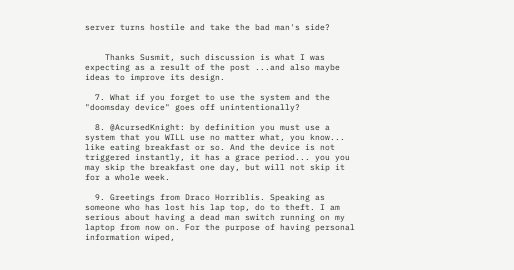server turns hostile and take the bad man's side?


    Thanks Susmit, such discussion is what I was expecting as a result of the post ...and also maybe ideas to improve its design.

  7. What if you forget to use the system and the "doomsday device" goes off unintentionally?

  8. @AcursedKnight: by definition you must use a system that you WILL use no matter what, you know... like eating breakfast or so. And the device is not triggered instantly, it has a grace period... you you may skip the breakfast one day, but will not skip it for a whole week.

  9. Greetings from Draco Horriblis. Speaking as someone who has lost his lap top, do to theft. I am serious about having a dead man switch running on my laptop from now on. For the purpose of having personal information wiped,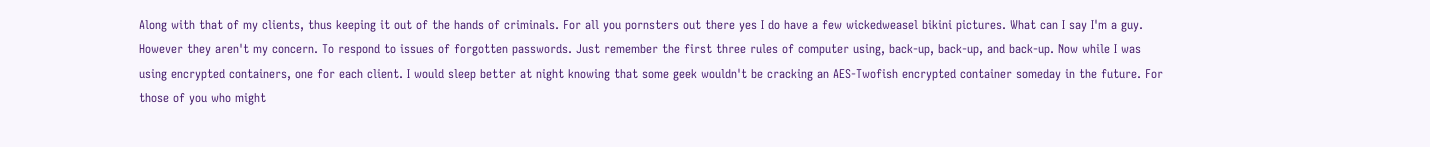Along with that of my clients, thus keeping it out of the hands of criminals. For all you pornsters out there yes I do have a few wickedweasel bikini pictures. What can I say I'm a guy. However they aren't my concern. To respond to issues of forgotten passwords. Just remember the first three rules of computer using, back-up, back-up, and back-up. Now while I was using encrypted containers, one for each client. I would sleep better at night knowing that some geek wouldn't be cracking an AES-Twofish encrypted container someday in the future. For those of you who might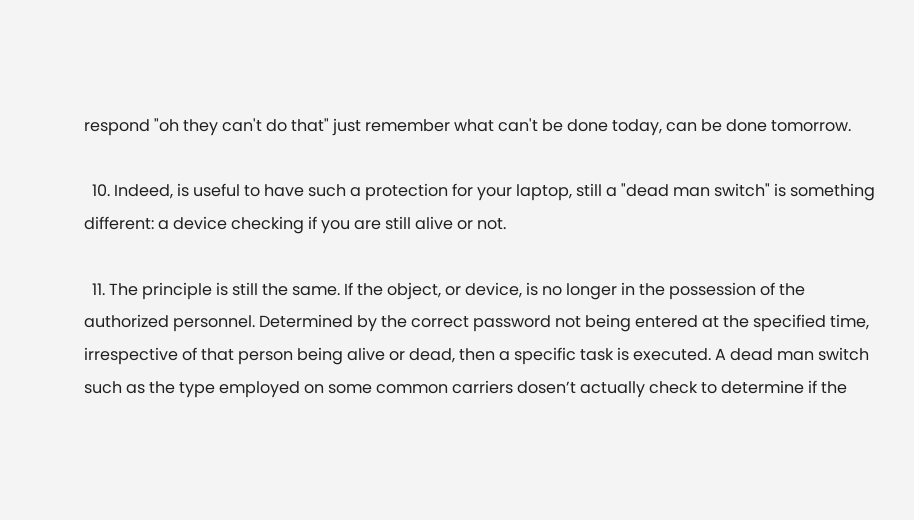respond "oh they can't do that" just remember what can't be done today, can be done tomorrow.

  10. Indeed, is useful to have such a protection for your laptop, still a "dead man switch" is something different: a device checking if you are still alive or not.

  11. The principle is still the same. If the object, or device, is no longer in the possession of the authorized personnel. Determined by the correct password not being entered at the specified time, irrespective of that person being alive or dead, then a specific task is executed. A dead man switch such as the type employed on some common carriers dosen’t actually check to determine if the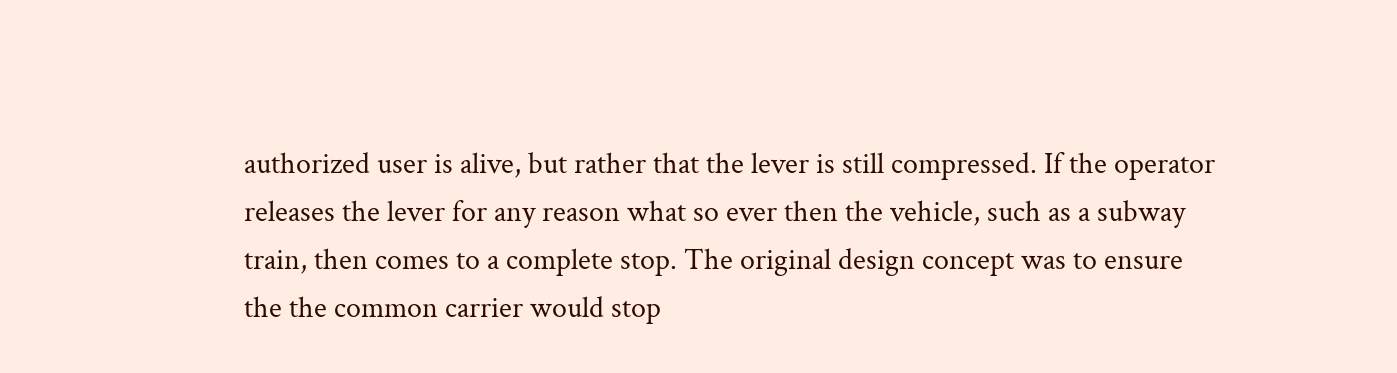authorized user is alive, but rather that the lever is still compressed. If the operator releases the lever for any reason what so ever then the vehicle, such as a subway train, then comes to a complete stop. The original design concept was to ensure the the common carrier would stop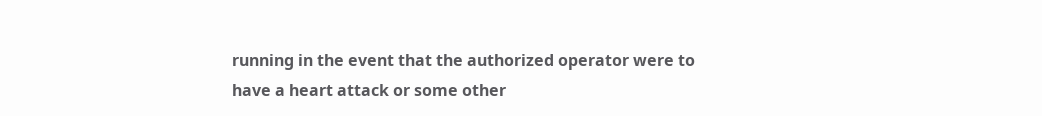running in the event that the authorized operator were to have a heart attack or some other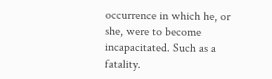occurrence in which he, or she, were to become incapacitated. Such as a fatality.